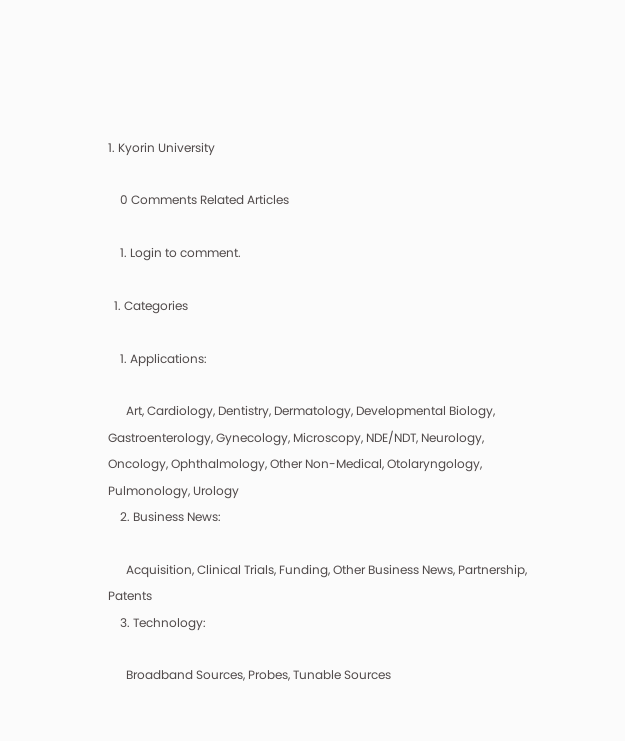1. Kyorin University

    0 Comments Related Articles

    1. Login to comment.

  1. Categories

    1. Applications:

      Art, Cardiology, Dentistry, Dermatology, Developmental Biology, Gastroenterology, Gynecology, Microscopy, NDE/NDT, Neurology, Oncology, Ophthalmology, Other Non-Medical, Otolaryngology, Pulmonology, Urology
    2. Business News:

      Acquisition, Clinical Trials, Funding, Other Business News, Partnership, Patents
    3. Technology:

      Broadband Sources, Probes, Tunable Sources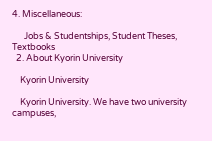4. Miscellaneous:

      Jobs & Studentships, Student Theses, Textbooks
  2. About Kyorin University

    Kyorin University

    Kyorin University. We have two university campuses,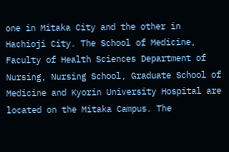one in Mitaka City and the other in Hachioji City. The School of Medicine, Faculty of Health Sciences Department of Nursing, Nursing School, Graduate School of Medicine and Kyorin University Hospital are located on the Mitaka Campus. The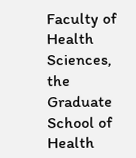Faculty of Health Sciences, the Graduate School of Health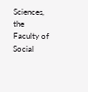Sciences, the Faculty of Social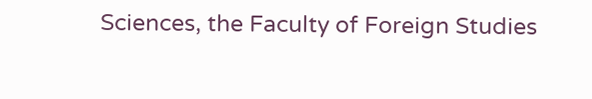Sciences, the Faculty of Foreign Studies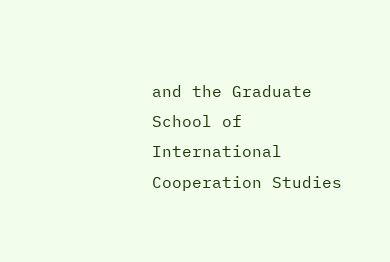and the Graduate School of International Cooperation Studies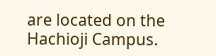are located on the Hachioji Campus.